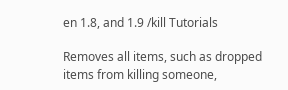en 1.8, and 1.9 /kill Tutorials

Removes all items, such as dropped items from killing someone,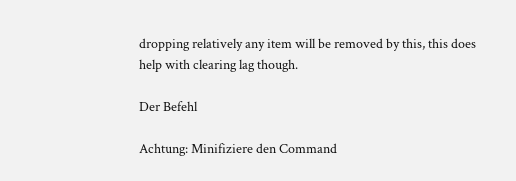dropping relatively any item will be removed by this, this does help with clearing lag though.

Der Befehl

Achtung: Minifiziere den Command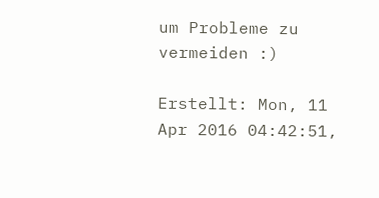um Probleme zu vermeiden :)

Erstellt: Mon, 11 Apr 2016 04:42:51,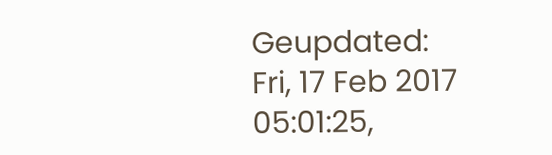Geupdated: Fri, 17 Feb 2017 05:01:25,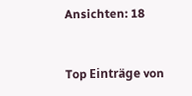Ansichten: 18



Top Einträge von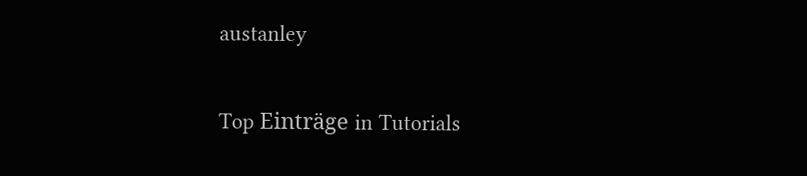austanley

Top Einträge in Tutorials